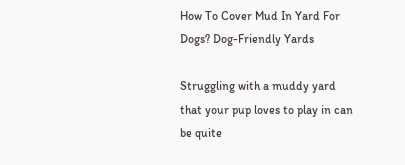How To Cover Mud In Yard For Dogs? Dog-Friendly Yards

Struggling with a muddy yard that your pup loves to play in can be quite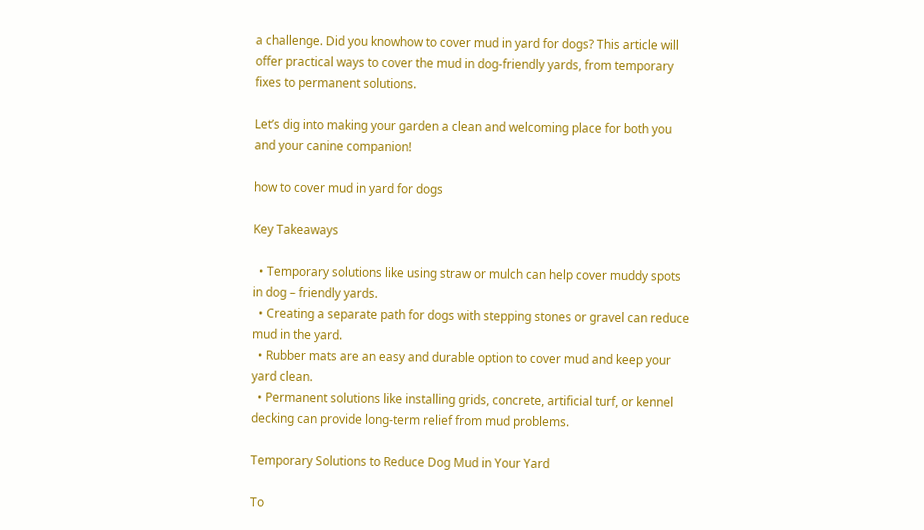a challenge. Did you knowhow to cover mud in yard for dogs? This article will offer practical ways to cover the mud in dog-friendly yards, from temporary fixes to permanent solutions.

Let’s dig into making your garden a clean and welcoming place for both you and your canine companion!

how to cover mud in yard for dogs

Key Takeaways

  • Temporary solutions like using straw or mulch can help cover muddy spots in dog – friendly yards.
  • Creating a separate path for dogs with stepping stones or gravel can reduce mud in the yard.
  • Rubber mats are an easy and durable option to cover mud and keep your yard clean.
  • Permanent solutions like installing grids, concrete, artificial turf, or kennel decking can provide long-term relief from mud problems.

Temporary Solutions to Reduce Dog Mud in Your Yard

To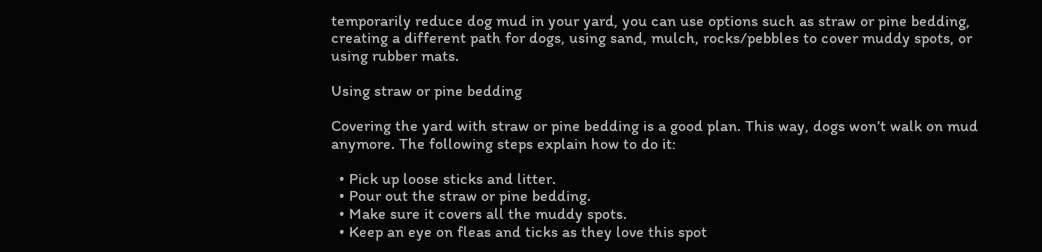temporarily reduce dog mud in your yard, you can use options such as straw or pine bedding, creating a different path for dogs, using sand, mulch, rocks/pebbles to cover muddy spots, or using rubber mats.

Using straw or pine bedding

Covering the yard with straw or pine bedding is a good plan. This way, dogs won’t walk on mud anymore. The following steps explain how to do it:

  • Pick up loose sticks and litter.
  • Pour out the straw or pine bedding.
  • Make sure it covers all the muddy spots.
  • Keep an eye on fleas and ticks as they love this spot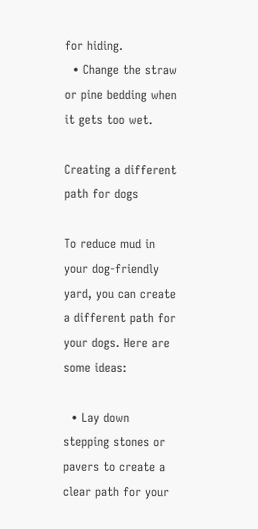for hiding.
  • Change the straw or pine bedding when it gets too wet.

Creating a different path for dogs

To reduce mud in your dog-friendly yard, you can create a different path for your dogs. Here are some ideas:

  • Lay down stepping stones or pavers to create a clear path for your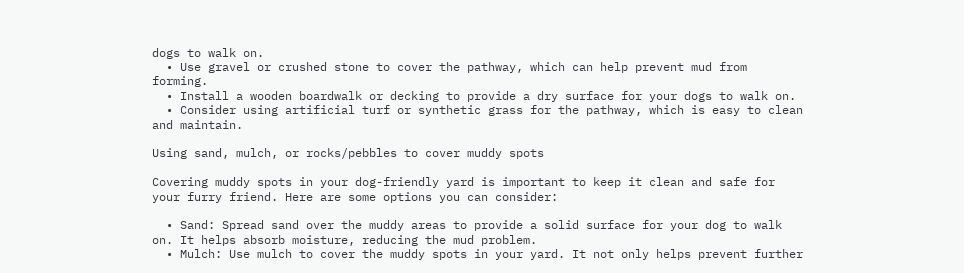dogs to walk on.
  • Use gravel or crushed stone to cover the pathway, which can help prevent mud from forming.
  • Install a wooden boardwalk or decking to provide a dry surface for your dogs to walk on.
  • Consider using artificial turf or synthetic grass for the pathway, which is easy to clean and maintain.

Using sand, mulch, or rocks/pebbles to cover muddy spots

Covering muddy spots in your dog-friendly yard is important to keep it clean and safe for your furry friend. Here are some options you can consider:

  • Sand: Spread sand over the muddy areas to provide a solid surface for your dog to walk on. It helps absorb moisture, reducing the mud problem.
  • Mulch: Use mulch to cover the muddy spots in your yard. It not only helps prevent further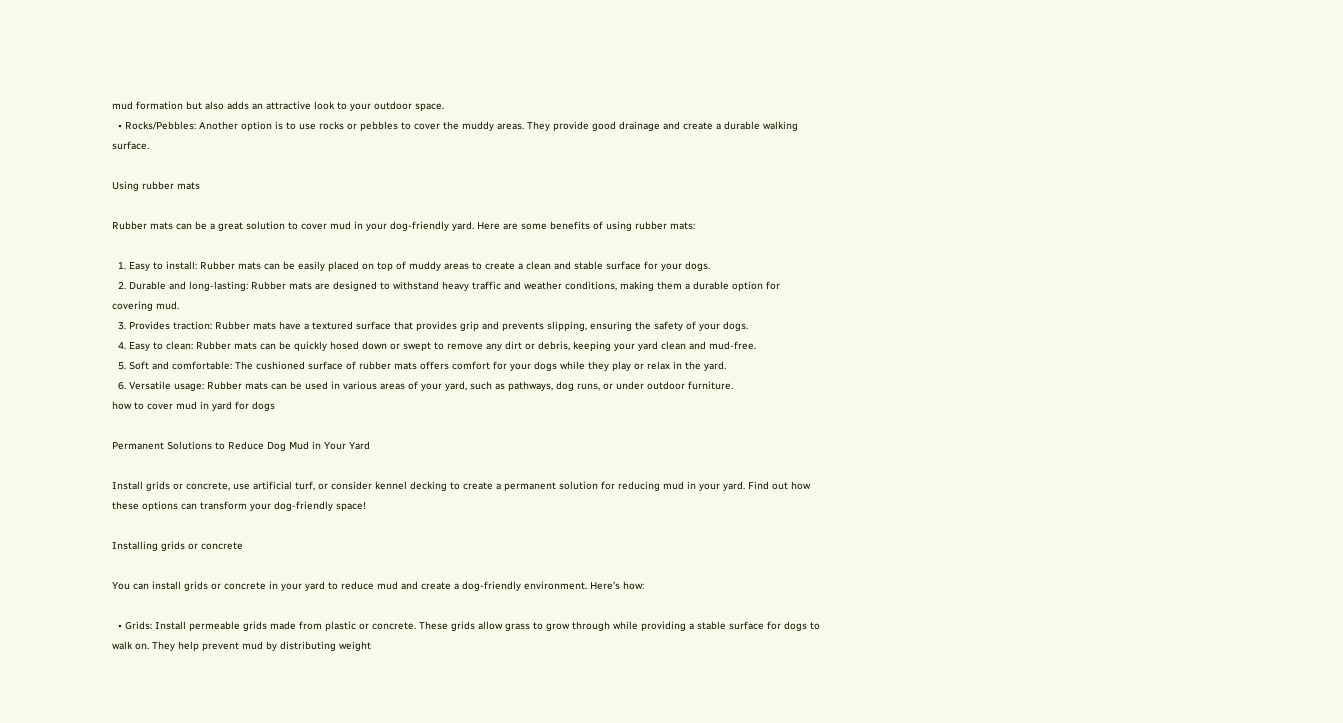mud formation but also adds an attractive look to your outdoor space.
  • Rocks/Pebbles: Another option is to use rocks or pebbles to cover the muddy areas. They provide good drainage and create a durable walking surface.

Using rubber mats

Rubber mats can be a great solution to cover mud in your dog-friendly yard. Here are some benefits of using rubber mats:

  1. Easy to install: Rubber mats can be easily placed on top of muddy areas to create a clean and stable surface for your dogs.
  2. Durable and long-lasting: Rubber mats are designed to withstand heavy traffic and weather conditions, making them a durable option for covering mud.
  3. Provides traction: Rubber mats have a textured surface that provides grip and prevents slipping, ensuring the safety of your dogs.
  4. Easy to clean: Rubber mats can be quickly hosed down or swept to remove any dirt or debris, keeping your yard clean and mud-free.
  5. Soft and comfortable: The cushioned surface of rubber mats offers comfort for your dogs while they play or relax in the yard.
  6. Versatile usage: Rubber mats can be used in various areas of your yard, such as pathways, dog runs, or under outdoor furniture.
how to cover mud in yard for dogs

Permanent Solutions to Reduce Dog Mud in Your Yard

Install grids or concrete, use artificial turf, or consider kennel decking to create a permanent solution for reducing mud in your yard. Find out how these options can transform your dog-friendly space!

Installing grids or concrete

You can install grids or concrete in your yard to reduce mud and create a dog-friendly environment. Here’s how:

  • Grids: Install permeable grids made from plastic or concrete. These grids allow grass to grow through while providing a stable surface for dogs to walk on. They help prevent mud by distributing weight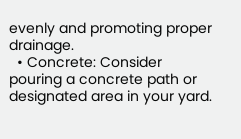evenly and promoting proper drainage.
  • Concrete: Consider pouring a concrete path or designated area in your yard.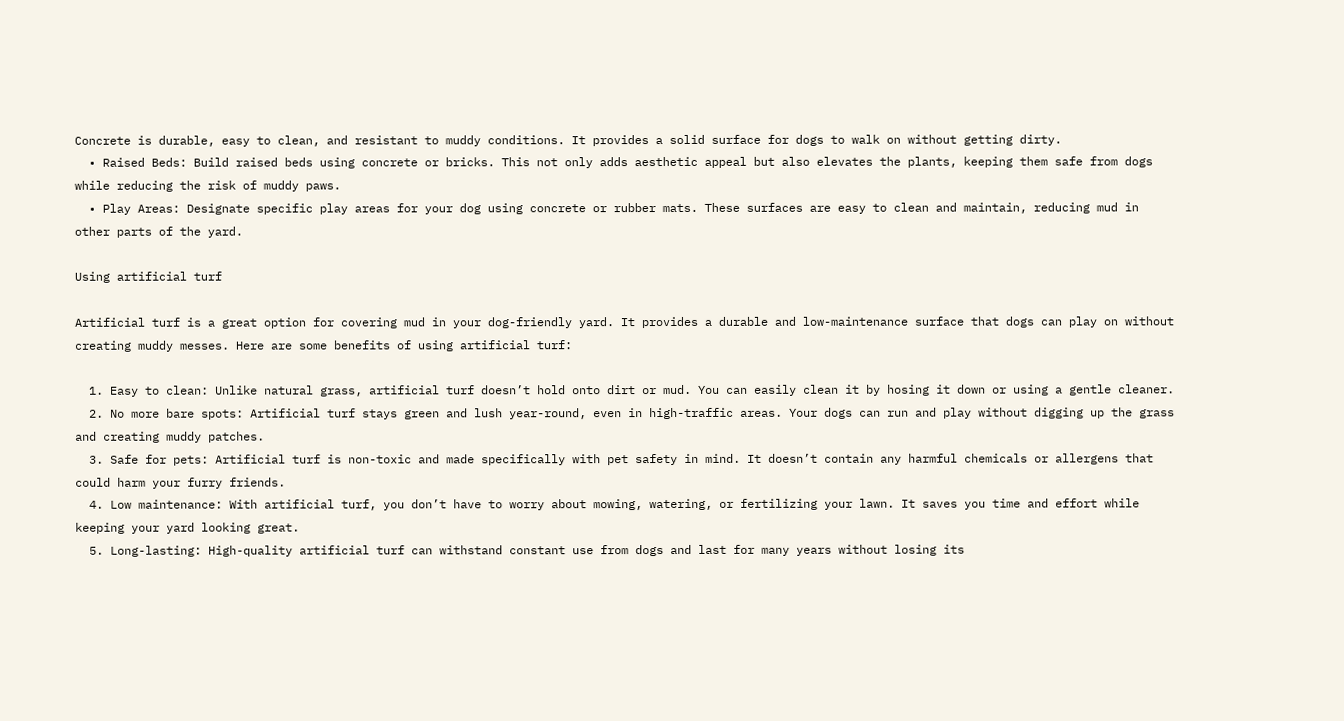Concrete is durable, easy to clean, and resistant to muddy conditions. It provides a solid surface for dogs to walk on without getting dirty.
  • Raised Beds: Build raised beds using concrete or bricks. This not only adds aesthetic appeal but also elevates the plants, keeping them safe from dogs while reducing the risk of muddy paws.
  • Play Areas: Designate specific play areas for your dog using concrete or rubber mats. These surfaces are easy to clean and maintain, reducing mud in other parts of the yard.

Using artificial turf

Artificial turf is a great option for covering mud in your dog-friendly yard. It provides a durable and low-maintenance surface that dogs can play on without creating muddy messes. Here are some benefits of using artificial turf:

  1. Easy to clean: Unlike natural grass, artificial turf doesn’t hold onto dirt or mud. You can easily clean it by hosing it down or using a gentle cleaner.
  2. No more bare spots: Artificial turf stays green and lush year-round, even in high-traffic areas. Your dogs can run and play without digging up the grass and creating muddy patches.
  3. Safe for pets: Artificial turf is non-toxic and made specifically with pet safety in mind. It doesn’t contain any harmful chemicals or allergens that could harm your furry friends.
  4. Low maintenance: With artificial turf, you don’t have to worry about mowing, watering, or fertilizing your lawn. It saves you time and effort while keeping your yard looking great.
  5. Long-lasting: High-quality artificial turf can withstand constant use from dogs and last for many years without losing its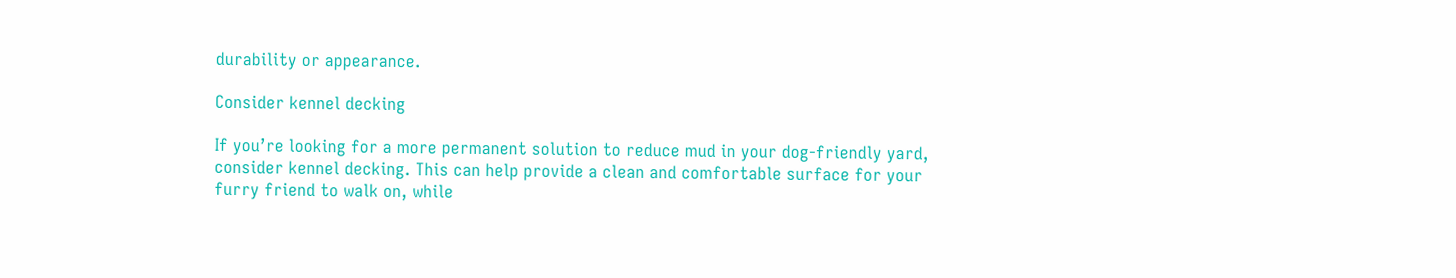durability or appearance.

Consider kennel decking

If you’re looking for a more permanent solution to reduce mud in your dog-friendly yard, consider kennel decking. This can help provide a clean and comfortable surface for your furry friend to walk on, while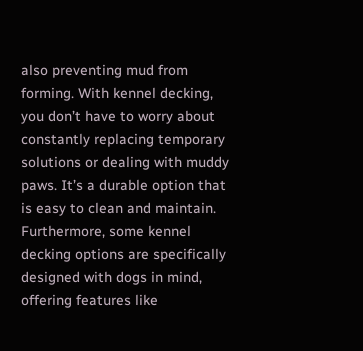also preventing mud from forming. With kennel decking, you don’t have to worry about constantly replacing temporary solutions or dealing with muddy paws. It’s a durable option that is easy to clean and maintain. Furthermore, some kennel decking options are specifically designed with dogs in mind, offering features like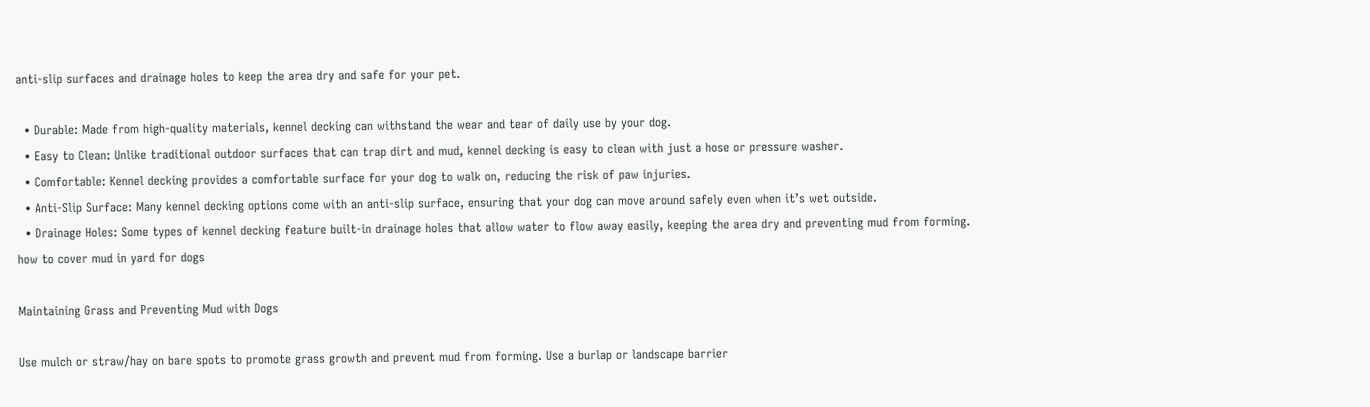anti-slip surfaces and drainage holes to keep the area dry and safe for your pet.

  • Durable: Made from high-quality materials, kennel decking can withstand the wear and tear of daily use by your dog.
  • Easy to Clean: Unlike traditional outdoor surfaces that can trap dirt and mud, kennel decking is easy to clean with just a hose or pressure washer.
  • Comfortable: Kennel decking provides a comfortable surface for your dog to walk on, reducing the risk of paw injuries.
  • Anti-Slip Surface: Many kennel decking options come with an anti-slip surface, ensuring that your dog can move around safely even when it’s wet outside.
  • Drainage Holes: Some types of kennel decking feature built-in drainage holes that allow water to flow away easily, keeping the area dry and preventing mud from forming.
how to cover mud in yard for dogs

Maintaining Grass and Preventing Mud with Dogs

Use mulch or straw/hay on bare spots to promote grass growth and prevent mud from forming. Use a burlap or landscape barrier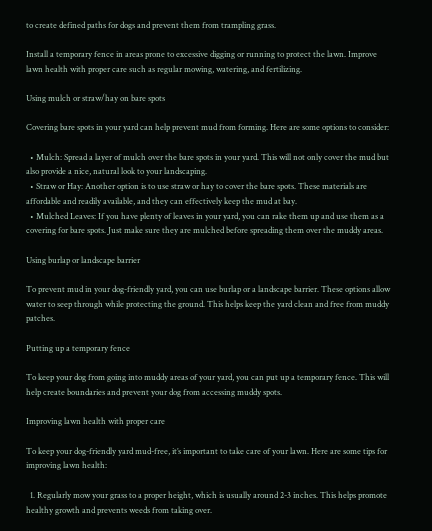to create defined paths for dogs and prevent them from trampling grass.

Install a temporary fence in areas prone to excessive digging or running to protect the lawn. Improve lawn health with proper care such as regular mowing, watering, and fertilizing.

Using mulch or straw/hay on bare spots

Covering bare spots in your yard can help prevent mud from forming. Here are some options to consider:

  • Mulch: Spread a layer of mulch over the bare spots in your yard. This will not only cover the mud but also provide a nice, natural look to your landscaping.
  • Straw or Hay: Another option is to use straw or hay to cover the bare spots. These materials are affordable and readily available, and they can effectively keep the mud at bay.
  • Mulched Leaves: If you have plenty of leaves in your yard, you can rake them up and use them as a covering for bare spots. Just make sure they are mulched before spreading them over the muddy areas.

Using burlap or landscape barrier

To prevent mud in your dog-friendly yard, you can use burlap or a landscape barrier. These options allow water to seep through while protecting the ground. This helps keep the yard clean and free from muddy patches.

Putting up a temporary fence

To keep your dog from going into muddy areas of your yard, you can put up a temporary fence. This will help create boundaries and prevent your dog from accessing muddy spots.

Improving lawn health with proper care

To keep your dog-friendly yard mud-free, it’s important to take care of your lawn. Here are some tips for improving lawn health:

  1. Regularly mow your grass to a proper height, which is usually around 2-3 inches. This helps promote healthy growth and prevents weeds from taking over.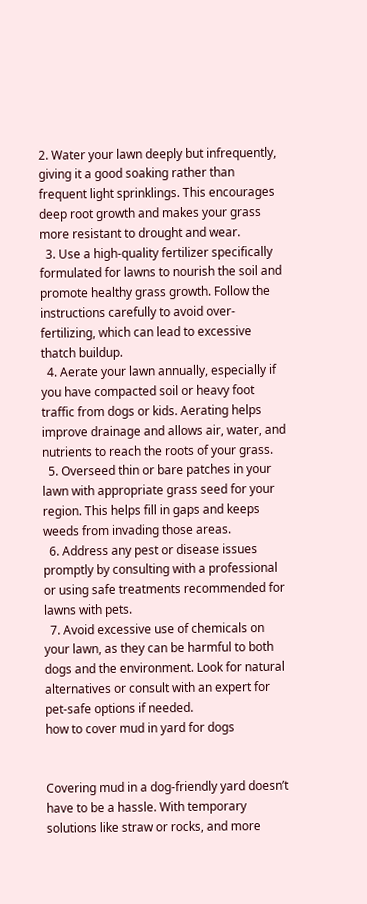2. Water your lawn deeply but infrequently, giving it a good soaking rather than frequent light sprinklings. This encourages deep root growth and makes your grass more resistant to drought and wear.
  3. Use a high-quality fertilizer specifically formulated for lawns to nourish the soil and promote healthy grass growth. Follow the instructions carefully to avoid over-fertilizing, which can lead to excessive thatch buildup.
  4. Aerate your lawn annually, especially if you have compacted soil or heavy foot traffic from dogs or kids. Aerating helps improve drainage and allows air, water, and nutrients to reach the roots of your grass.
  5. Overseed thin or bare patches in your lawn with appropriate grass seed for your region. This helps fill in gaps and keeps weeds from invading those areas.
  6. Address any pest or disease issues promptly by consulting with a professional or using safe treatments recommended for lawns with pets.
  7. Avoid excessive use of chemicals on your lawn, as they can be harmful to both dogs and the environment. Look for natural alternatives or consult with an expert for pet-safe options if needed.
how to cover mud in yard for dogs


Covering mud in a dog-friendly yard doesn’t have to be a hassle. With temporary solutions like straw or rocks, and more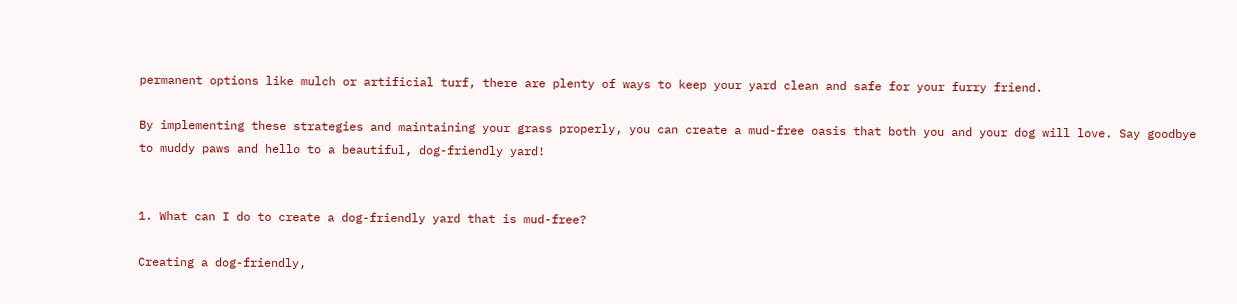permanent options like mulch or artificial turf, there are plenty of ways to keep your yard clean and safe for your furry friend.

By implementing these strategies and maintaining your grass properly, you can create a mud-free oasis that both you and your dog will love. Say goodbye to muddy paws and hello to a beautiful, dog-friendly yard!


1. What can I do to create a dog-friendly yard that is mud-free?

Creating a dog-friendly,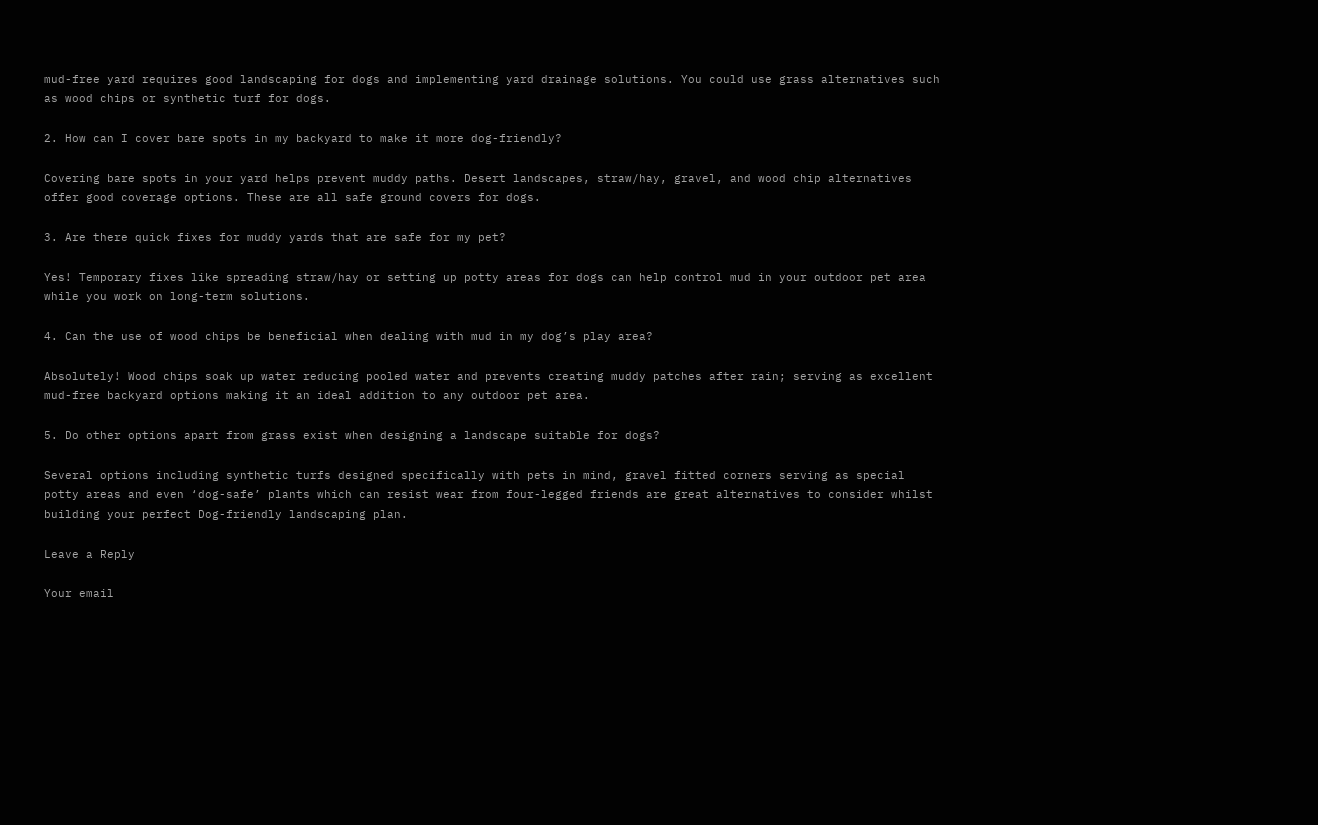mud-free yard requires good landscaping for dogs and implementing yard drainage solutions. You could use grass alternatives such as wood chips or synthetic turf for dogs.

2. How can I cover bare spots in my backyard to make it more dog-friendly?

Covering bare spots in your yard helps prevent muddy paths. Desert landscapes, straw/hay, gravel, and wood chip alternatives offer good coverage options. These are all safe ground covers for dogs.

3. Are there quick fixes for muddy yards that are safe for my pet?

Yes! Temporary fixes like spreading straw/hay or setting up potty areas for dogs can help control mud in your outdoor pet area while you work on long-term solutions.

4. Can the use of wood chips be beneficial when dealing with mud in my dog’s play area?

Absolutely! Wood chips soak up water reducing pooled water and prevents creating muddy patches after rain; serving as excellent mud-free backyard options making it an ideal addition to any outdoor pet area.

5. Do other options apart from grass exist when designing a landscape suitable for dogs?

Several options including synthetic turfs designed specifically with pets in mind, gravel fitted corners serving as special potty areas and even ‘dog-safe’ plants which can resist wear from four-legged friends are great alternatives to consider whilst building your perfect Dog-friendly landscaping plan.

Leave a Reply

Your email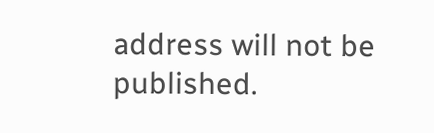address will not be published.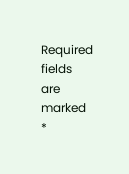Required fields are marked *